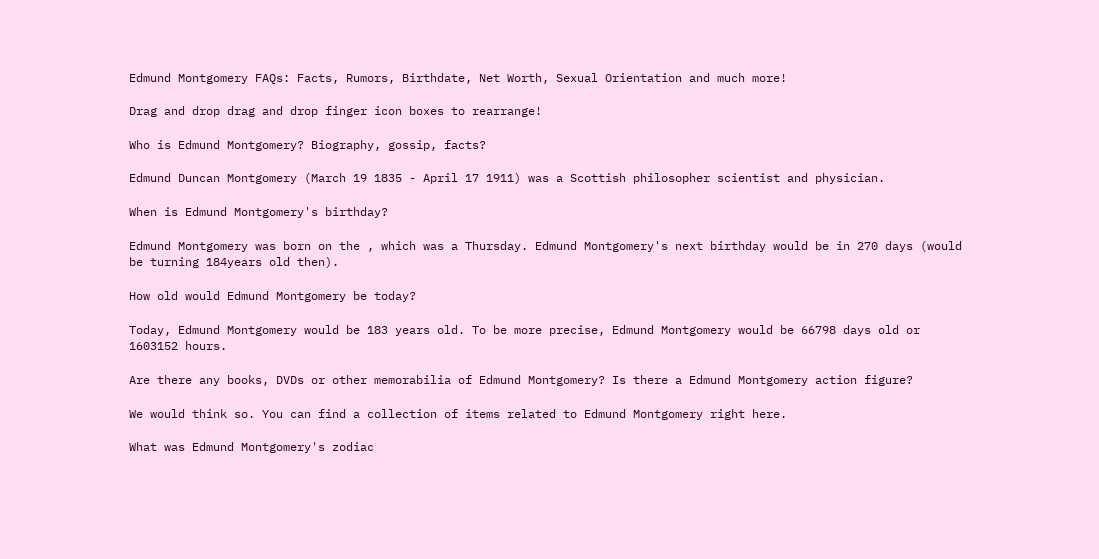Edmund Montgomery FAQs: Facts, Rumors, Birthdate, Net Worth, Sexual Orientation and much more!

Drag and drop drag and drop finger icon boxes to rearrange!

Who is Edmund Montgomery? Biography, gossip, facts?

Edmund Duncan Montgomery (March 19 1835 - April 17 1911) was a Scottish philosopher scientist and physician.

When is Edmund Montgomery's birthday?

Edmund Montgomery was born on the , which was a Thursday. Edmund Montgomery's next birthday would be in 270 days (would be turning 184years old then).

How old would Edmund Montgomery be today?

Today, Edmund Montgomery would be 183 years old. To be more precise, Edmund Montgomery would be 66798 days old or 1603152 hours.

Are there any books, DVDs or other memorabilia of Edmund Montgomery? Is there a Edmund Montgomery action figure?

We would think so. You can find a collection of items related to Edmund Montgomery right here.

What was Edmund Montgomery's zodiac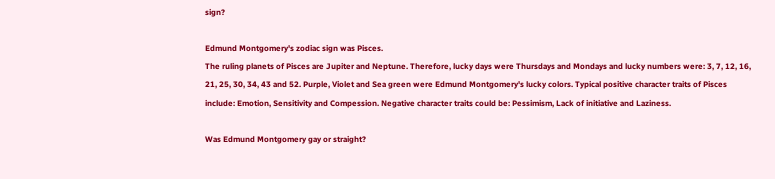sign?

Edmund Montgomery's zodiac sign was Pisces.
The ruling planets of Pisces are Jupiter and Neptune. Therefore, lucky days were Thursdays and Mondays and lucky numbers were: 3, 7, 12, 16, 21, 25, 30, 34, 43 and 52. Purple, Violet and Sea green were Edmund Montgomery's lucky colors. Typical positive character traits of Pisces include: Emotion, Sensitivity and Compession. Negative character traits could be: Pessimism, Lack of initiative and Laziness.

Was Edmund Montgomery gay or straight?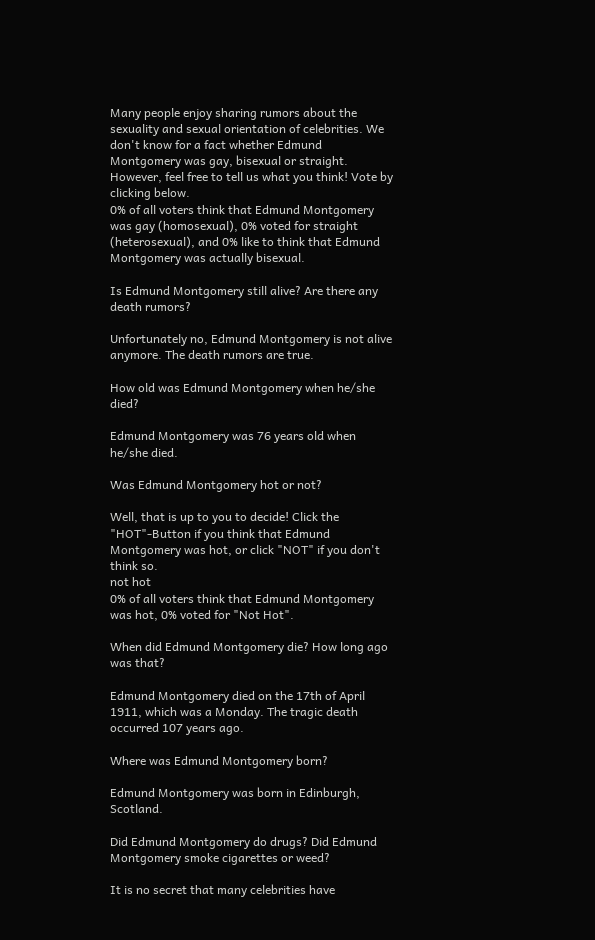Many people enjoy sharing rumors about the sexuality and sexual orientation of celebrities. We don't know for a fact whether Edmund Montgomery was gay, bisexual or straight. However, feel free to tell us what you think! Vote by clicking below.
0% of all voters think that Edmund Montgomery was gay (homosexual), 0% voted for straight (heterosexual), and 0% like to think that Edmund Montgomery was actually bisexual.

Is Edmund Montgomery still alive? Are there any death rumors?

Unfortunately no, Edmund Montgomery is not alive anymore. The death rumors are true.

How old was Edmund Montgomery when he/she died?

Edmund Montgomery was 76 years old when he/she died.

Was Edmund Montgomery hot or not?

Well, that is up to you to decide! Click the "HOT"-Button if you think that Edmund Montgomery was hot, or click "NOT" if you don't think so.
not hot
0% of all voters think that Edmund Montgomery was hot, 0% voted for "Not Hot".

When did Edmund Montgomery die? How long ago was that?

Edmund Montgomery died on the 17th of April 1911, which was a Monday. The tragic death occurred 107 years ago.

Where was Edmund Montgomery born?

Edmund Montgomery was born in Edinburgh, Scotland.

Did Edmund Montgomery do drugs? Did Edmund Montgomery smoke cigarettes or weed?

It is no secret that many celebrities have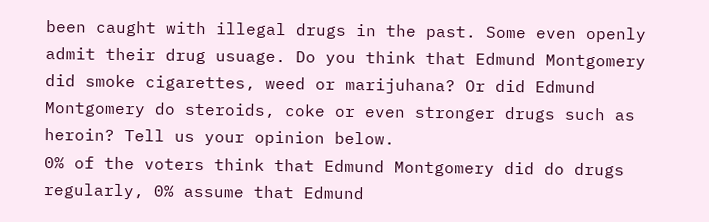been caught with illegal drugs in the past. Some even openly admit their drug usuage. Do you think that Edmund Montgomery did smoke cigarettes, weed or marijuhana? Or did Edmund Montgomery do steroids, coke or even stronger drugs such as heroin? Tell us your opinion below.
0% of the voters think that Edmund Montgomery did do drugs regularly, 0% assume that Edmund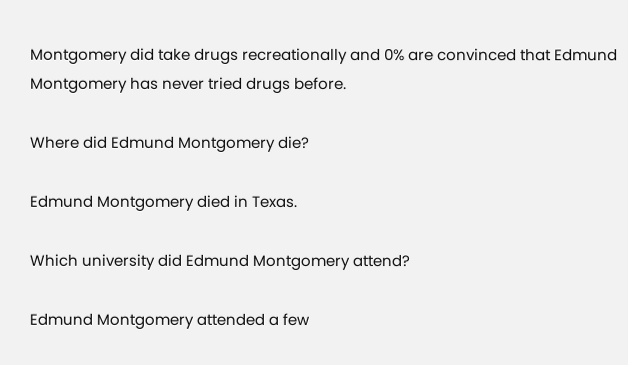Montgomery did take drugs recreationally and 0% are convinced that Edmund Montgomery has never tried drugs before.

Where did Edmund Montgomery die?

Edmund Montgomery died in Texas.

Which university did Edmund Montgomery attend?

Edmund Montgomery attended a few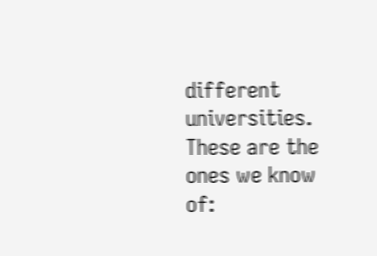different universities. These are the ones we know of: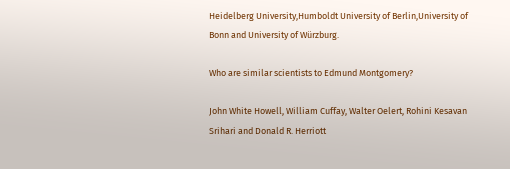Heidelberg University,Humboldt University of Berlin,University of Bonn and University of Würzburg.

Who are similar scientists to Edmund Montgomery?

John White Howell, William Cuffay, Walter Oelert, Rohini Kesavan Srihari and Donald R. Herriott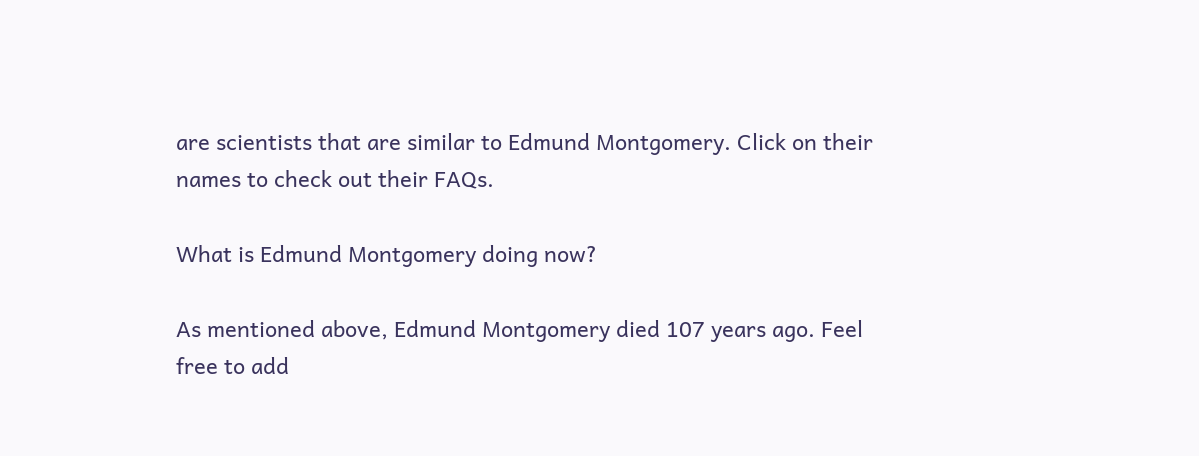are scientists that are similar to Edmund Montgomery. Click on their names to check out their FAQs.

What is Edmund Montgomery doing now?

As mentioned above, Edmund Montgomery died 107 years ago. Feel free to add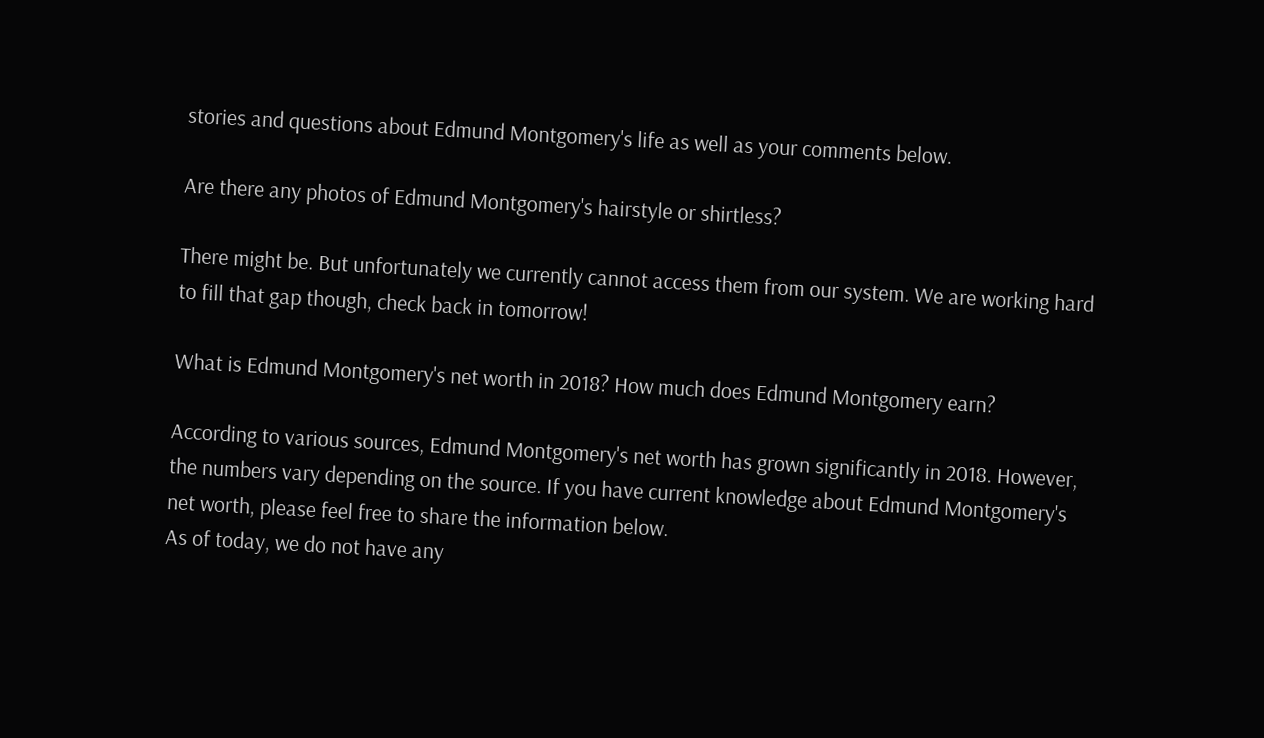stories and questions about Edmund Montgomery's life as well as your comments below.

Are there any photos of Edmund Montgomery's hairstyle or shirtless?

There might be. But unfortunately we currently cannot access them from our system. We are working hard to fill that gap though, check back in tomorrow!

What is Edmund Montgomery's net worth in 2018? How much does Edmund Montgomery earn?

According to various sources, Edmund Montgomery's net worth has grown significantly in 2018. However, the numbers vary depending on the source. If you have current knowledge about Edmund Montgomery's net worth, please feel free to share the information below.
As of today, we do not have any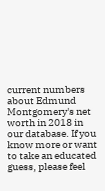current numbers about Edmund Montgomery's net worth in 2018 in our database. If you know more or want to take an educated guess, please feel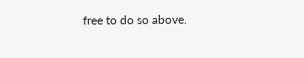free to do so above.